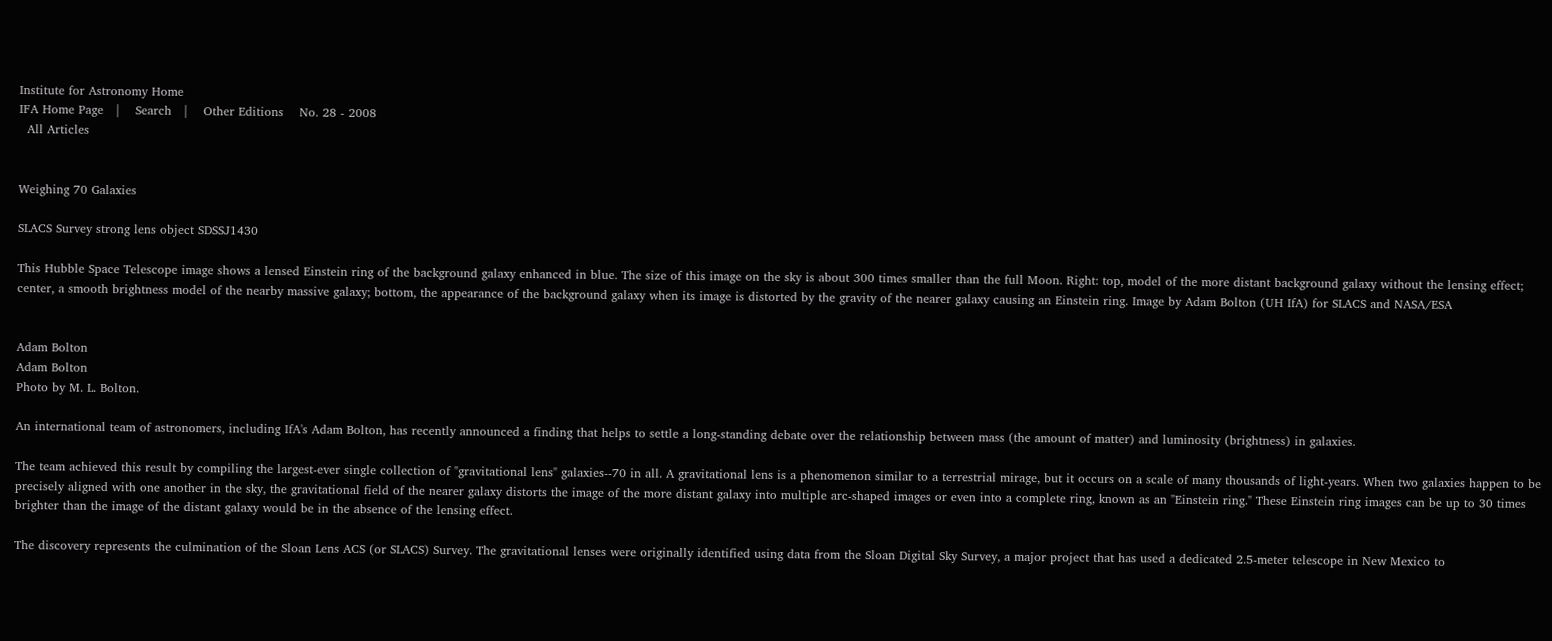Institute for Astronomy Home
IFA Home Page   |    Search   |    Other Editions    No. 28 - 2008
  All Articles


Weighing 70 Galaxies

SLACS Survey strong lens object SDSSJ1430

This Hubble Space Telescope image shows a lensed Einstein ring of the background galaxy enhanced in blue. The size of this image on the sky is about 300 times smaller than the full Moon. Right: top, model of the more distant background galaxy without the lensing effect; center, a smooth brightness model of the nearby massive galaxy; bottom, the appearance of the background galaxy when its image is distorted by the gravity of the nearer galaxy causing an Einstein ring. Image by Adam Bolton (UH IfA) for SLACS and NASA/ESA


Adam Bolton
Adam Bolton
Photo by M. L. Bolton.

An international team of astronomers, including IfA's Adam Bolton, has recently announced a finding that helps to settle a long-standing debate over the relationship between mass (the amount of matter) and luminosity (brightness) in galaxies.

The team achieved this result by compiling the largest-ever single collection of "gravitational lens" galaxies--70 in all. A gravitational lens is a phenomenon similar to a terrestrial mirage, but it occurs on a scale of many thousands of light-years. When two galaxies happen to be precisely aligned with one another in the sky, the gravitational field of the nearer galaxy distorts the image of the more distant galaxy into multiple arc-shaped images or even into a complete ring, known as an "Einstein ring." These Einstein ring images can be up to 30 times brighter than the image of the distant galaxy would be in the absence of the lensing effect.

The discovery represents the culmination of the Sloan Lens ACS (or SLACS) Survey. The gravitational lenses were originally identified using data from the Sloan Digital Sky Survey, a major project that has used a dedicated 2.5-meter telescope in New Mexico to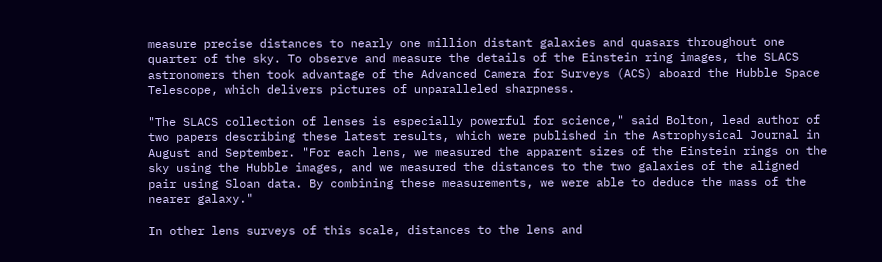measure precise distances to nearly one million distant galaxies and quasars throughout one quarter of the sky. To observe and measure the details of the Einstein ring images, the SLACS astronomers then took advantage of the Advanced Camera for Surveys (ACS) aboard the Hubble Space Telescope, which delivers pictures of unparalleled sharpness.

"The SLACS collection of lenses is especially powerful for science," said Bolton, lead author of two papers describing these latest results, which were published in the Astrophysical Journal in August and September. "For each lens, we measured the apparent sizes of the Einstein rings on the sky using the Hubble images, and we measured the distances to the two galaxies of the aligned pair using Sloan data. By combining these measurements, we were able to deduce the mass of the nearer galaxy."

In other lens surveys of this scale, distances to the lens and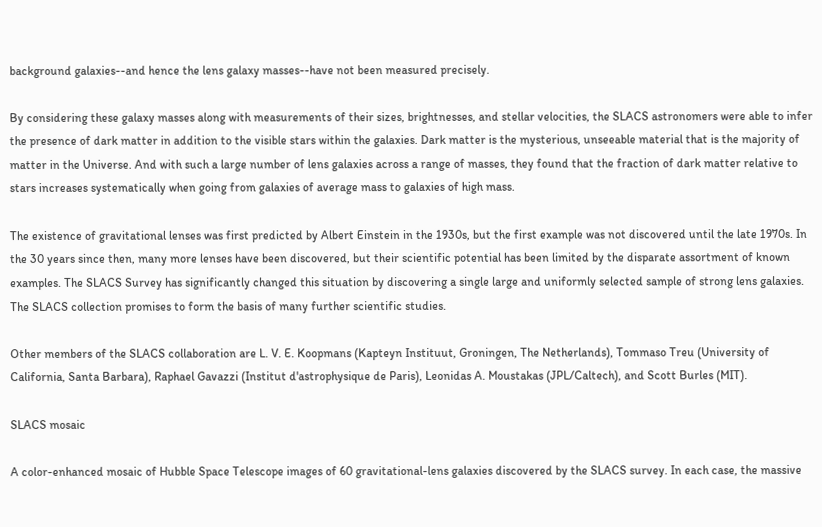background galaxies--and hence the lens galaxy masses--have not been measured precisely.

By considering these galaxy masses along with measurements of their sizes, brightnesses, and stellar velocities, the SLACS astronomers were able to infer the presence of dark matter in addition to the visible stars within the galaxies. Dark matter is the mysterious, unseeable material that is the majority of matter in the Universe. And with such a large number of lens galaxies across a range of masses, they found that the fraction of dark matter relative to stars increases systematically when going from galaxies of average mass to galaxies of high mass.

The existence of gravitational lenses was first predicted by Albert Einstein in the 1930s, but the first example was not discovered until the late 1970s. In the 30 years since then, many more lenses have been discovered, but their scientific potential has been limited by the disparate assortment of known examples. The SLACS Survey has significantly changed this situation by discovering a single large and uniformly selected sample of strong lens galaxies. The SLACS collection promises to form the basis of many further scientific studies.

Other members of the SLACS collaboration are L. V. E. Koopmans (Kapteyn Instituut, Groningen, The Netherlands), Tommaso Treu (University of California, Santa Barbara), Raphael Gavazzi (Institut d'astrophysique de Paris), Leonidas A. Moustakas (JPL/Caltech), and Scott Burles (MIT).

SLACS mosaic

A color-enhanced mosaic of Hubble Space Telescope images of 60 gravitational-lens galaxies discovered by the SLACS survey. In each case, the massive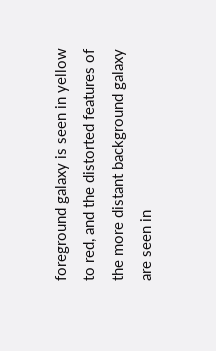foreground galaxy is seen in yellow to red, and the distorted features of the more distant background galaxy are seen in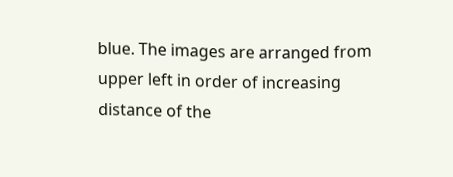blue. The images are arranged from upper left in order of increasing distance of the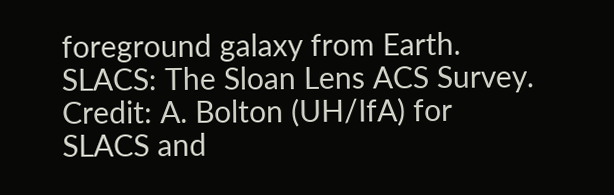foreground galaxy from Earth. SLACS: The Sloan Lens ACS Survey. Credit: A. Bolton (UH/IfA) for SLACS and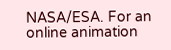NASA/ESA. For an online animation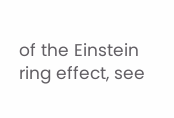of the Einstein ring effect, see